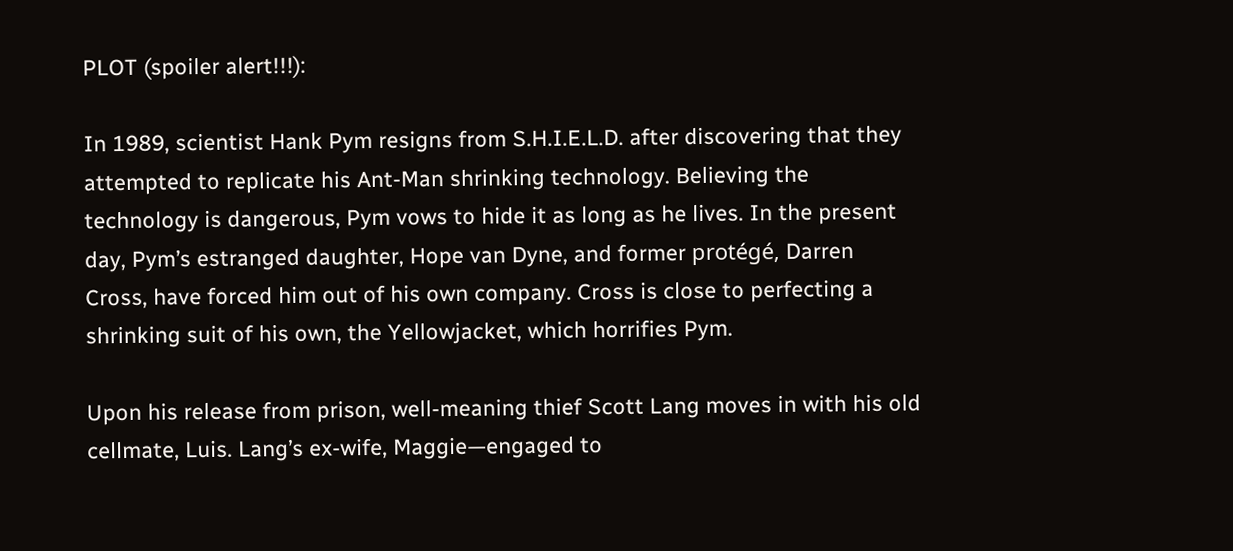PLOT (spoiler alert!!!):

In 1989, scientist Hank Pym resigns from S.H.I.E.L.D. after discovering that they attempted to replicate his Ant-Man shrinking technology. Believing the technology is dangerous, Pym vows to hide it as long as he lives. In the present day, Pym’s estranged daughter, Hope van Dyne, and former protégé, Darren Cross, have forced him out of his own company. Cross is close to perfecting a shrinking suit of his own, the Yellowjacket, which horrifies Pym.

Upon his release from prison, well-meaning thief Scott Lang moves in with his old cellmate, Luis. Lang’s ex-wife, Maggie—engaged to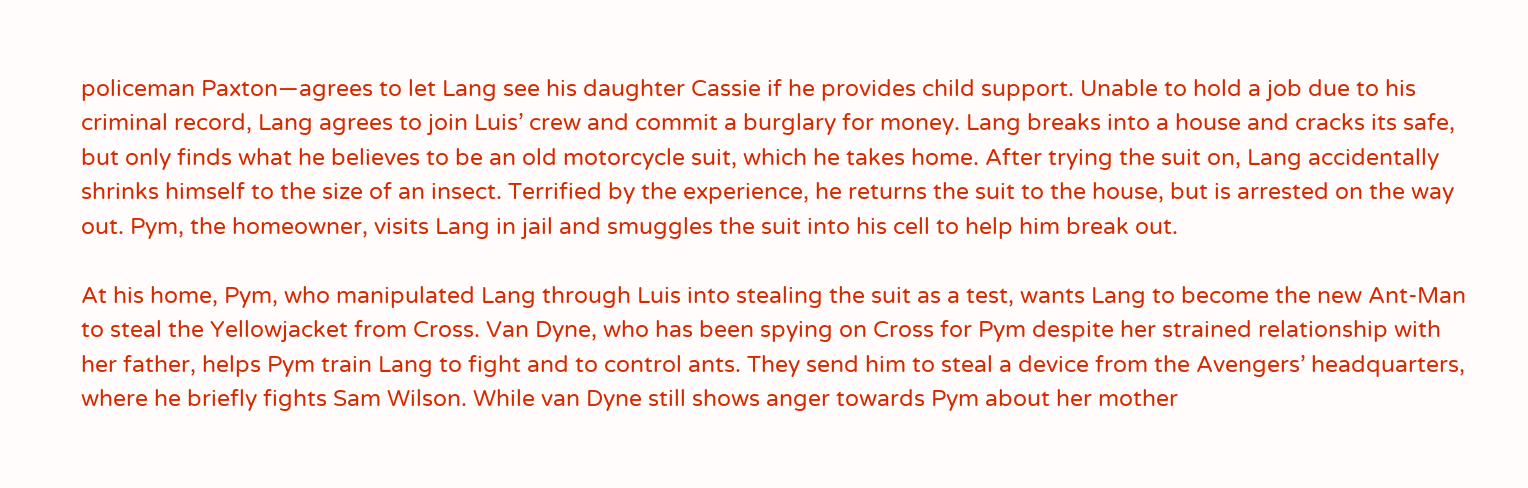policeman Paxton—agrees to let Lang see his daughter Cassie if he provides child support. Unable to hold a job due to his criminal record, Lang agrees to join Luis’ crew and commit a burglary for money. Lang breaks into a house and cracks its safe, but only finds what he believes to be an old motorcycle suit, which he takes home. After trying the suit on, Lang accidentally shrinks himself to the size of an insect. Terrified by the experience, he returns the suit to the house, but is arrested on the way out. Pym, the homeowner, visits Lang in jail and smuggles the suit into his cell to help him break out.

At his home, Pym, who manipulated Lang through Luis into stealing the suit as a test, wants Lang to become the new Ant-Man to steal the Yellowjacket from Cross. Van Dyne, who has been spying on Cross for Pym despite her strained relationship with her father, helps Pym train Lang to fight and to control ants. They send him to steal a device from the Avengers’ headquarters, where he briefly fights Sam Wilson. While van Dyne still shows anger towards Pym about her mother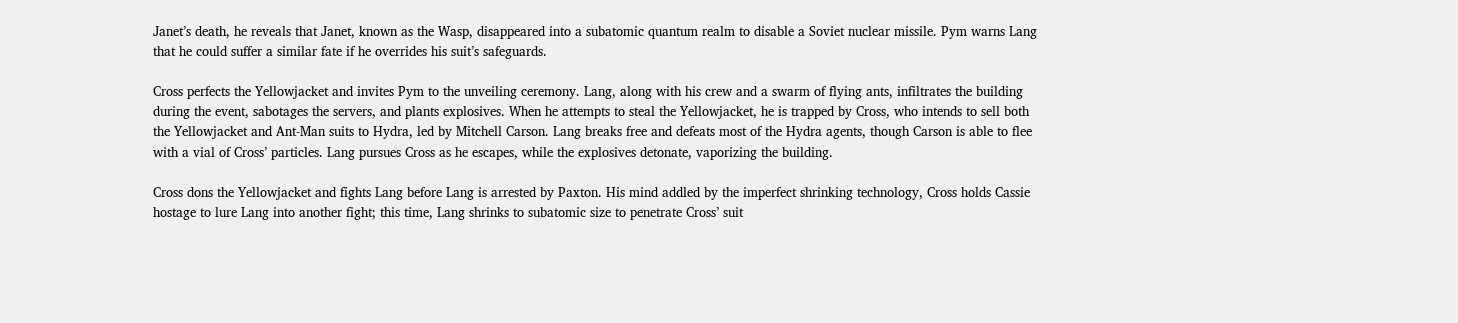Janet’s death, he reveals that Janet, known as the Wasp, disappeared into a subatomic quantum realm to disable a Soviet nuclear missile. Pym warns Lang that he could suffer a similar fate if he overrides his suit’s safeguards.

Cross perfects the Yellowjacket and invites Pym to the unveiling ceremony. Lang, along with his crew and a swarm of flying ants, infiltrates the building during the event, sabotages the servers, and plants explosives. When he attempts to steal the Yellowjacket, he is trapped by Cross, who intends to sell both the Yellowjacket and Ant-Man suits to Hydra, led by Mitchell Carson. Lang breaks free and defeats most of the Hydra agents, though Carson is able to flee with a vial of Cross’ particles. Lang pursues Cross as he escapes, while the explosives detonate, vaporizing the building.

Cross dons the Yellowjacket and fights Lang before Lang is arrested by Paxton. His mind addled by the imperfect shrinking technology, Cross holds Cassie hostage to lure Lang into another fight; this time, Lang shrinks to subatomic size to penetrate Cross’ suit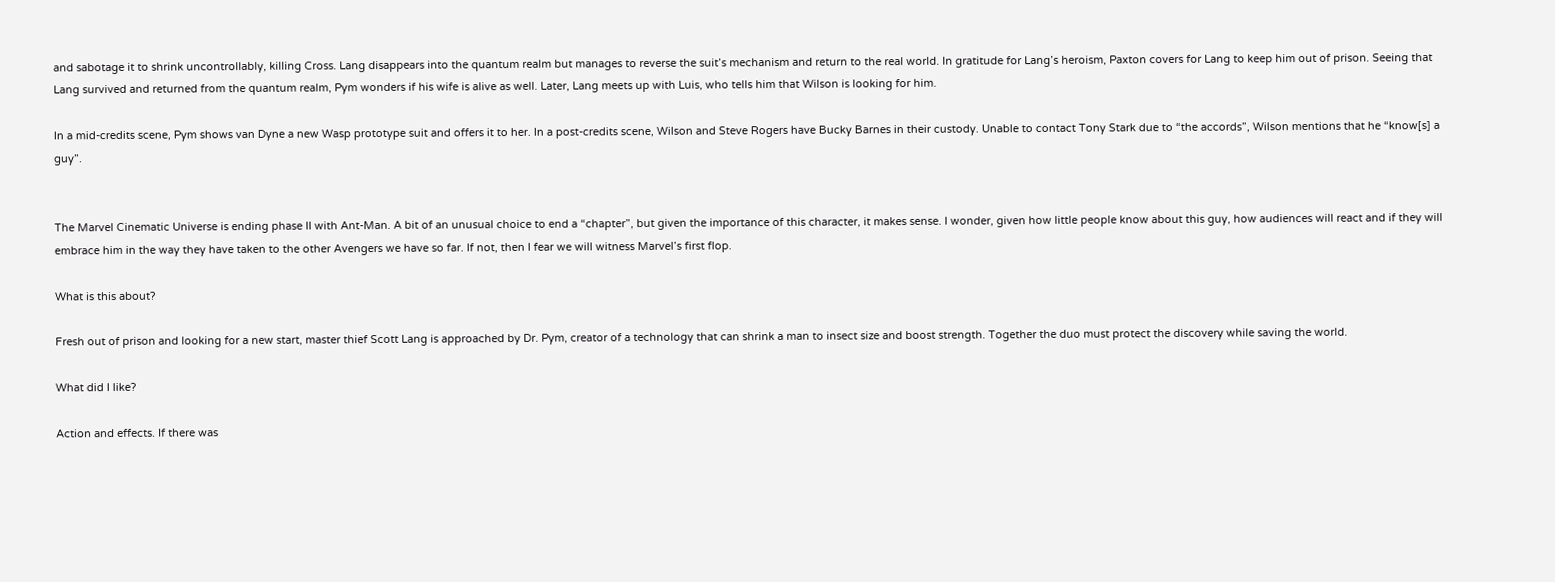and sabotage it to shrink uncontrollably, killing Cross. Lang disappears into the quantum realm but manages to reverse the suit’s mechanism and return to the real world. In gratitude for Lang’s heroism, Paxton covers for Lang to keep him out of prison. Seeing that Lang survived and returned from the quantum realm, Pym wonders if his wife is alive as well. Later, Lang meets up with Luis, who tells him that Wilson is looking for him.

In a mid-credits scene, Pym shows van Dyne a new Wasp prototype suit and offers it to her. In a post-credits scene, Wilson and Steve Rogers have Bucky Barnes in their custody. Unable to contact Tony Stark due to “the accords”, Wilson mentions that he “know[s] a guy”.


The Marvel Cinematic Universe is ending phase II with Ant-Man. A bit of an unusual choice to end a “chapter”, but given the importance of this character, it makes sense. I wonder, given how little people know about this guy, how audiences will react and if they will embrace him in the way they have taken to the other Avengers we have so far. If not, then I fear we will witness Marvel’s first flop.

What is this about?

Fresh out of prison and looking for a new start, master thief Scott Lang is approached by Dr. Pym, creator of a technology that can shrink a man to insect size and boost strength. Together the duo must protect the discovery while saving the world.

What did I like?

Action and effects. If there was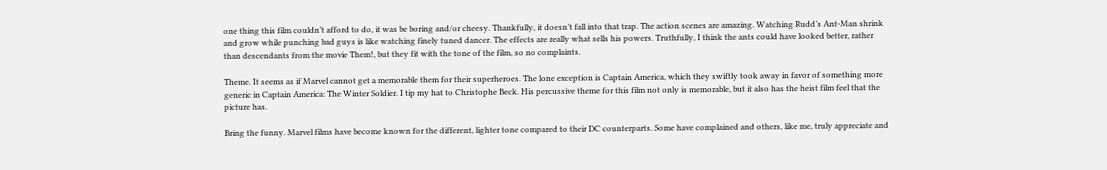one thing this film couldn’t afford to do, it was be boring and/or cheesy. Thankfully, it doesn’t fall into that trap. The action scenes are amazing. Watching Rudd’s Ant-Man shrink and grow while punching bad guys is like watching finely tuned dancer. The effects are really what sells his powers. Truthfully, I think the ants could have looked better, rather than descendants from the movie Them!, but they fit with the tone of the film, so no complaints.

Theme. It seems as if Marvel cannot get a memorable them for their superheroes. The lone exception is Captain America, which they swiftly took away in favor of something more generic in Captain America: The Winter Soldier. I tip my hat to Christophe Beck. His percussive theme for this film not only is memorable, but it also has the heist film feel that the picture has.

Bring the funny. Marvel films have become known for the different, lighter tone compared to their DC counterparts. Some have complained and others, like me, truly appreciate and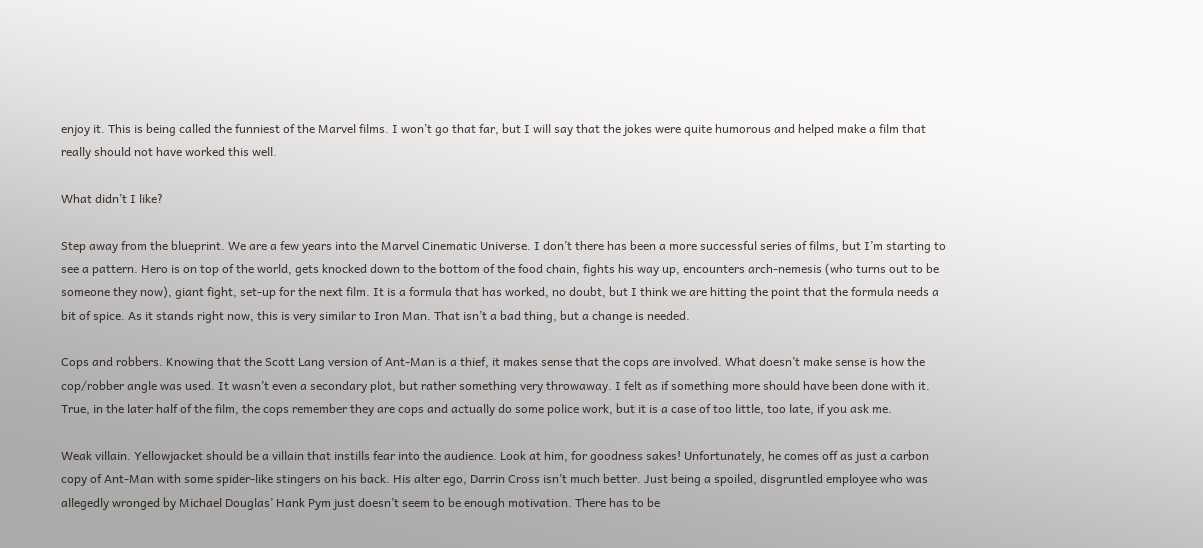enjoy it. This is being called the funniest of the Marvel films. I won’t go that far, but I will say that the jokes were quite humorous and helped make a film that really should not have worked this well.

What didn’t I like?

Step away from the blueprint. We are a few years into the Marvel Cinematic Universe. I don’t there has been a more successful series of films, but I’m starting to see a pattern. Hero is on top of the world, gets knocked down to the bottom of the food chain, fights his way up, encounters arch-nemesis (who turns out to be someone they now), giant fight, set-up for the next film. It is a formula that has worked, no doubt, but I think we are hitting the point that the formula needs a bit of spice. As it stands right now, this is very similar to Iron Man. That isn’t a bad thing, but a change is needed.

Cops and robbers. Knowing that the Scott Lang version of Ant-Man is a thief, it makes sense that the cops are involved. What doesn’t make sense is how the cop/robber angle was used. It wasn’t even a secondary plot, but rather something very throwaway. I felt as if something more should have been done with it. True, in the later half of the film, the cops remember they are cops and actually do some police work, but it is a case of too little, too late, if you ask me.

Weak villain. Yellowjacket should be a villain that instills fear into the audience. Look at him, for goodness sakes! Unfortunately, he comes off as just a carbon copy of Ant-Man with some spider-like stingers on his back. His alter ego, Darrin Cross isn’t much better. Just being a spoiled, disgruntled employee who was allegedly wronged by Michael Douglas’ Hank Pym just doesn’t seem to be enough motivation. There has to be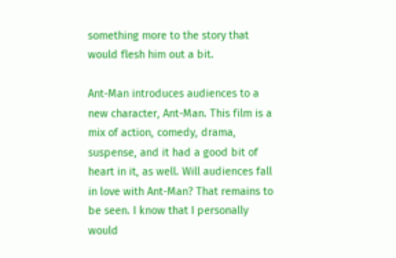something more to the story that would flesh him out a bit.

Ant-Man introduces audiences to a new character, Ant-Man. This film is a mix of action, comedy, drama, suspense, and it had a good bit of heart in it, as well. Will audiences fall in love with Ant-Man? That remains to be seen. I know that I personally would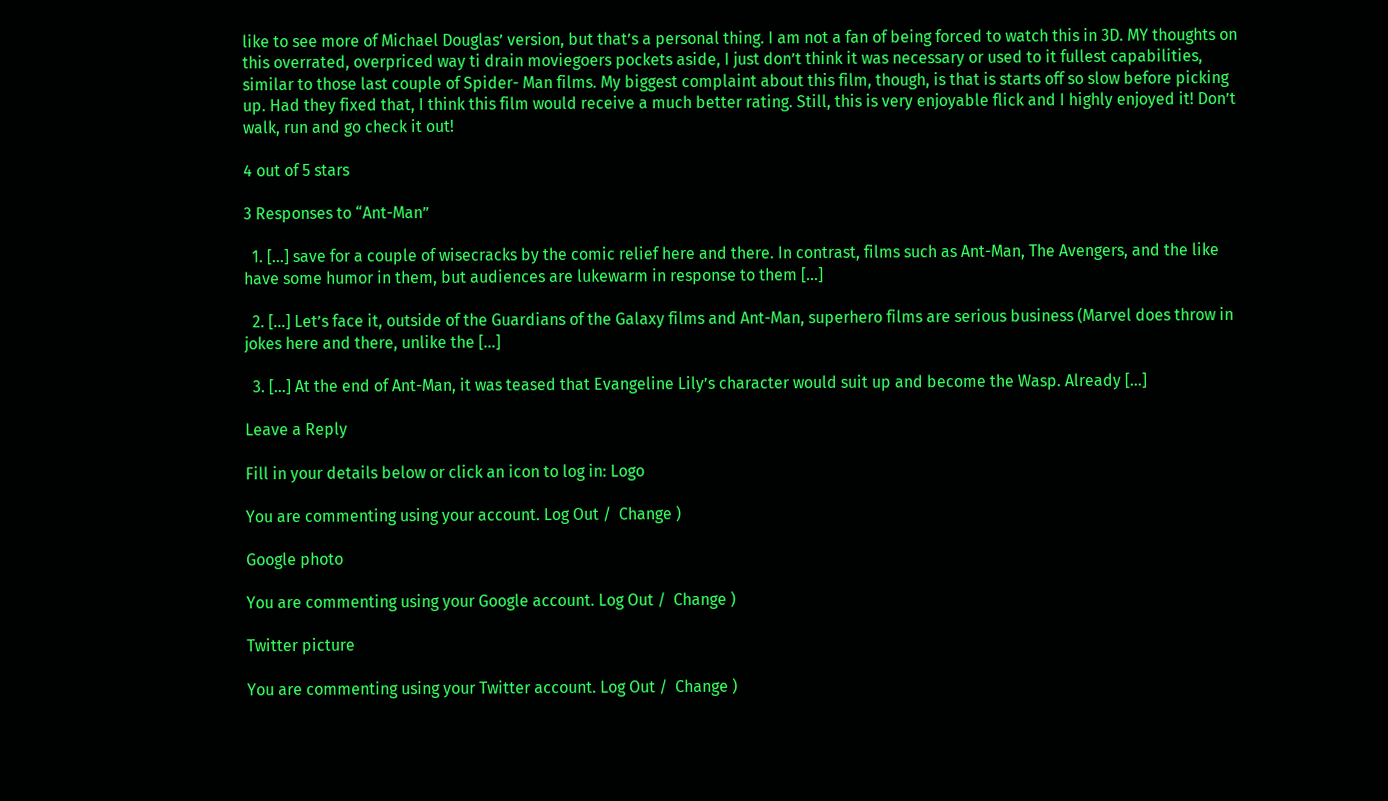like to see more of Michael Douglas’ version, but that’s a personal thing. I am not a fan of being forced to watch this in 3D. MY thoughts on this overrated, overpriced way ti drain moviegoers pockets aside, I just don’t think it was necessary or used to it fullest capabilities, similar to those last couple of Spider- Man films. My biggest complaint about this film, though, is that is starts off so slow before picking up. Had they fixed that, I think this film would receive a much better rating. Still, this is very enjoyable flick and I highly enjoyed it! Don’t walk, run and go check it out!

4 out of 5 stars

3 Responses to “Ant-Man”

  1. […] save for a couple of wisecracks by the comic relief here and there. In contrast, films such as Ant-Man, The Avengers, and the like have some humor in them, but audiences are lukewarm in response to them […]

  2. […] Let’s face it, outside of the Guardians of the Galaxy films and Ant-Man, superhero films are serious business (Marvel does throw in jokes here and there, unlike the […]

  3. […] At the end of Ant-Man, it was teased that Evangeline Lily’s character would suit up and become the Wasp. Already […]

Leave a Reply

Fill in your details below or click an icon to log in: Logo

You are commenting using your account. Log Out /  Change )

Google photo

You are commenting using your Google account. Log Out /  Change )

Twitter picture

You are commenting using your Twitter account. Log Out /  Change )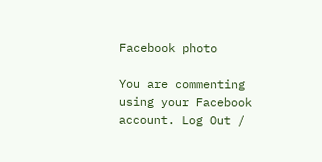Facebook photo

You are commenting using your Facebook account. Log Out /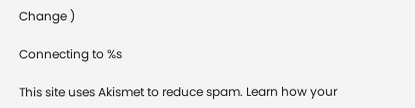Change )

Connecting to %s

This site uses Akismet to reduce spam. Learn how your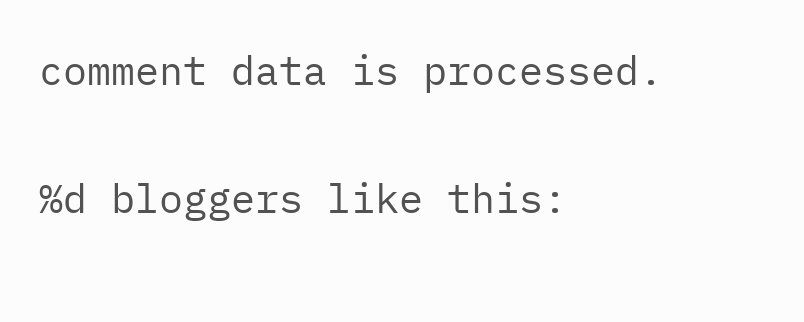comment data is processed.

%d bloggers like this: